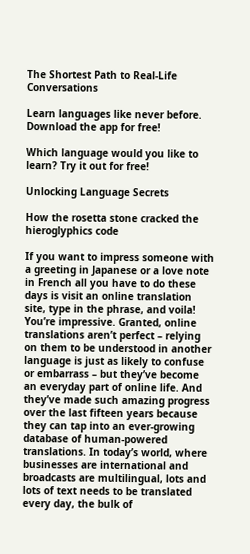The Shortest Path to Real-Life Conversations

Learn languages like never before. Download the app for free!

Which language would you like to learn? Try it out for free!

Unlocking Language Secrets

How the rosetta stone cracked the hieroglyphics code

If you want to impress someone with a greeting in Japanese or a love note in French all you have to do these days is visit an online translation site, type in the phrase, and voila! You’re impressive. Granted, online translations aren’t perfect – relying on them to be understood in another language is just as likely to confuse or embarrass – but they’ve become an everyday part of online life. And they’ve made such amazing progress over the last fifteen years because they can tap into an ever-growing database of human-powered translations. In today’s world, where businesses are international and broadcasts are multilingual, lots and lots of text needs to be translated every day, the bulk of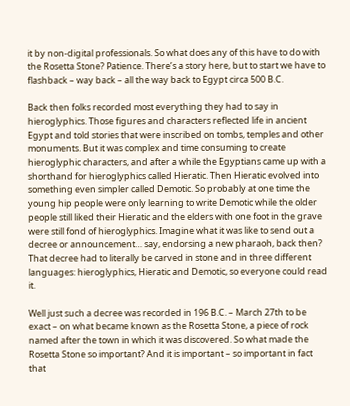it by non-digital professionals. So what does any of this have to do with the Rosetta Stone? Patience. There’s a story here, but to start we have to flashback – way back – all the way back to Egypt circa 500 B.C.

Back then folks recorded most everything they had to say in hieroglyphics. Those figures and characters reflected life in ancient Egypt and told stories that were inscribed on tombs, temples and other monuments. But it was complex and time consuming to create hieroglyphic characters, and after a while the Egyptians came up with a shorthand for hieroglyphics called Hieratic. Then Hieratic evolved into something even simpler called Demotic. So probably at one time the young hip people were only learning to write Demotic while the older people still liked their Hieratic and the elders with one foot in the grave were still fond of hieroglyphics. Imagine what it was like to send out a decree or announcement… say, endorsing a new pharaoh, back then? That decree had to literally be carved in stone and in three different languages: hieroglyphics, Hieratic and Demotic, so everyone could read it.

Well just such a decree was recorded in 196 B.C. – March 27th to be exact – on what became known as the Rosetta Stone, a piece of rock named after the town in which it was discovered. So what made the Rosetta Stone so important? And it is important – so important in fact that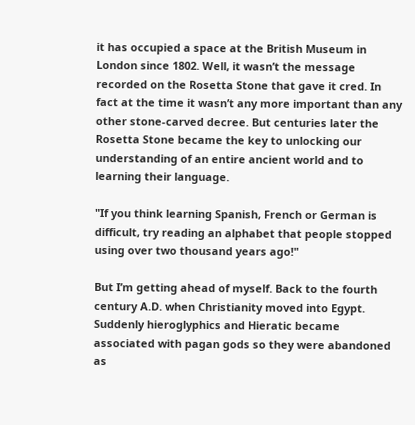it has occupied a space at the British Museum in London since 1802. Well, it wasn’t the message recorded on the Rosetta Stone that gave it cred. In fact at the time it wasn’t any more important than any other stone-carved decree. But centuries later the Rosetta Stone became the key to unlocking our understanding of an entire ancient world and to learning their language.

"If you think learning Spanish, French or German is difficult, try reading an alphabet that people stopped using over two thousand years ago!"

But I’m getting ahead of myself. Back to the fourth century A.D. when Christianity moved into Egypt. Suddenly hieroglyphics and Hieratic became associated with pagan gods so they were abandoned as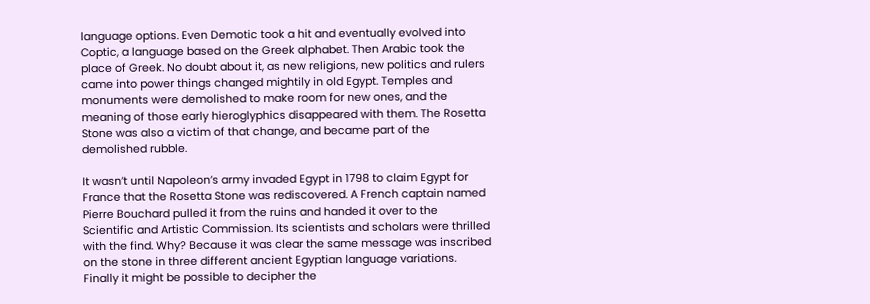language options. Even Demotic took a hit and eventually evolved into Coptic, a language based on the Greek alphabet. Then Arabic took the place of Greek. No doubt about it, as new religions, new politics and rulers came into power things changed mightily in old Egypt. Temples and monuments were demolished to make room for new ones, and the meaning of those early hieroglyphics disappeared with them. The Rosetta Stone was also a victim of that change, and became part of the demolished rubble.

It wasn’t until Napoleon’s army invaded Egypt in 1798 to claim Egypt for France that the Rosetta Stone was rediscovered. A French captain named Pierre Bouchard pulled it from the ruins and handed it over to the Scientific and Artistic Commission. Its scientists and scholars were thrilled with the find. Why? Because it was clear the same message was inscribed on the stone in three different ancient Egyptian language variations. Finally it might be possible to decipher the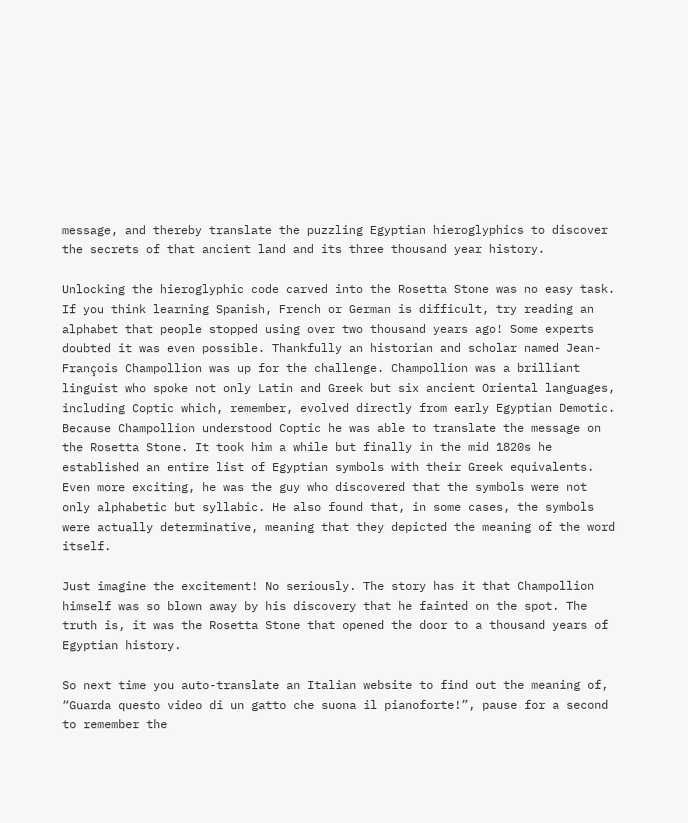message, and thereby translate the puzzling Egyptian hieroglyphics to discover the secrets of that ancient land and its three thousand year history.

Unlocking the hieroglyphic code carved into the Rosetta Stone was no easy task. If you think learning Spanish, French or German is difficult, try reading an alphabet that people stopped using over two thousand years ago! Some experts doubted it was even possible. Thankfully an historian and scholar named Jean-François Champollion was up for the challenge. Champollion was a brilliant linguist who spoke not only Latin and Greek but six ancient Oriental languages, including Coptic which, remember, evolved directly from early Egyptian Demotic. Because Champollion understood Coptic he was able to translate the message on the Rosetta Stone. It took him a while but finally in the mid 1820s he established an entire list of Egyptian symbols with their Greek equivalents. Even more exciting, he was the guy who discovered that the symbols were not only alphabetic but syllabic. He also found that, in some cases, the symbols were actually determinative, meaning that they depicted the meaning of the word itself.

Just imagine the excitement! No seriously. The story has it that Champollion himself was so blown away by his discovery that he fainted on the spot. The truth is, it was the Rosetta Stone that opened the door to a thousand years of Egyptian history.

So next time you auto-translate an Italian website to find out the meaning of, “Guarda questo video di un gatto che suona il pianoforte!”, pause for a second to remember the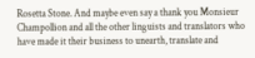Rosetta Stone. And maybe even say a thank you Monsieur Champollion and all the other linguists and translators who have made it their business to unearth, translate and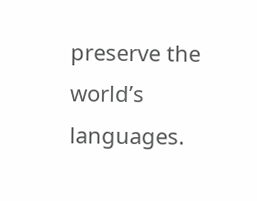preserve the world’s languages.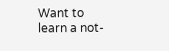Want to learn a not-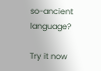so-ancient language?

Try it now